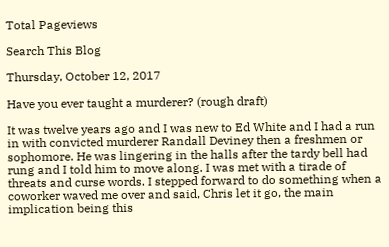Total Pageviews

Search This Blog

Thursday, October 12, 2017

Have you ever taught a murderer? (rough draft)

It was twelve years ago and I was new to Ed White and I had a run in with convicted murderer Randall Deviney then a freshmen or sophomore. He was lingering in the halls after the tardy bell had rung and I told him to move along. I was met with a tirade of threats and curse words. I stepped forward to do something when a coworker waved me over and said, Chris let it go, the main implication being this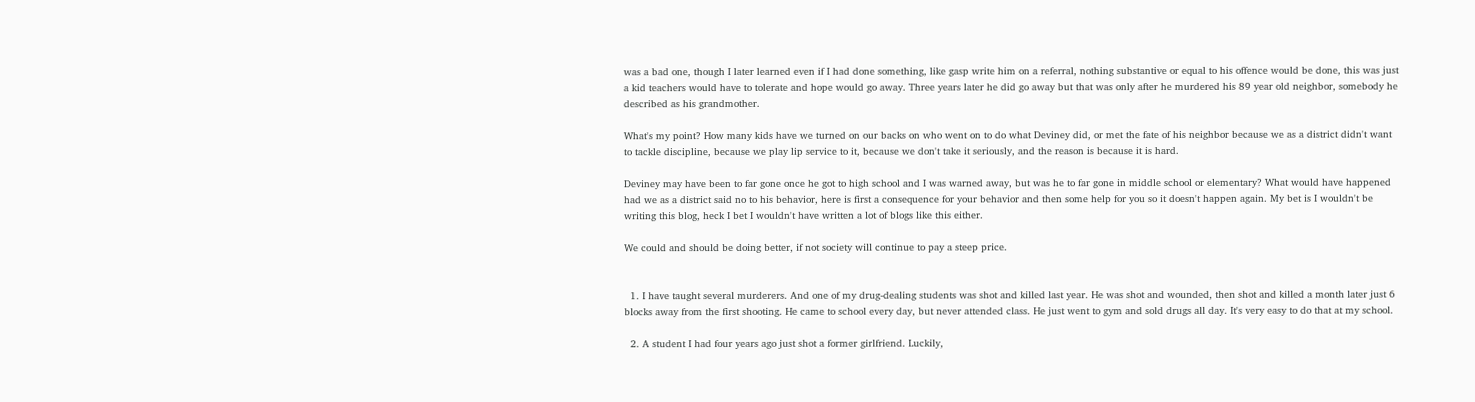was a bad one, though I later learned even if I had done something, like gasp write him on a referral, nothing substantive or equal to his offence would be done, this was just a kid teachers would have to tolerate and hope would go away. Three years later he did go away but that was only after he murdered his 89 year old neighbor, somebody he described as his grandmother.

What's my point? How many kids have we turned on our backs on who went on to do what Deviney did, or met the fate of his neighbor because we as a district didn't want to tackle discipline, because we play lip service to it, because we don't take it seriously, and the reason is because it is hard.

Deviney may have been to far gone once he got to high school and I was warned away, but was he to far gone in middle school or elementary? What would have happened had we as a district said no to his behavior, here is first a consequence for your behavior and then some help for you so it doesn't happen again. My bet is I wouldn't be writing this blog, heck I bet I wouldn't have written a lot of blogs like this either.

We could and should be doing better, if not society will continue to pay a steep price.


  1. I have taught several murderers. And one of my drug-dealing students was shot and killed last year. He was shot and wounded, then shot and killed a month later just 6 blocks away from the first shooting. He came to school every day, but never attended class. He just went to gym and sold drugs all day. It's very easy to do that at my school.

  2. A student I had four years ago just shot a former girlfriend. Luckily,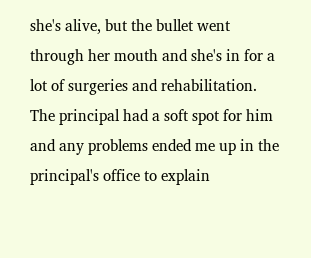she's alive, but the bullet went through her mouth and she's in for a lot of surgeries and rehabilitation. The principal had a soft spot for him and any problems ended me up in the principal's office to explain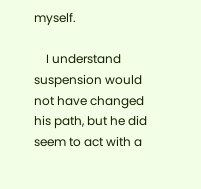myself.

    I understand suspension would not have changed his path, but he did seem to act with a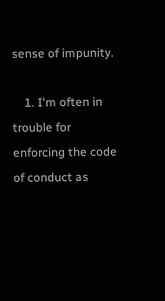sense of impunity.

    1. I'm often in trouble for enforcing the code of conduct as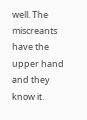well. The miscreants have the upper hand and they know it.